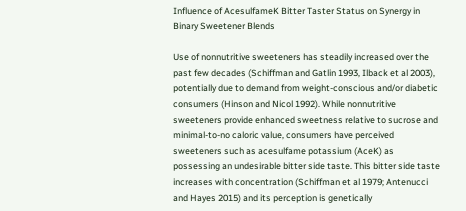Influence of AcesulfameK Bitter Taster Status on Synergy in Binary Sweetener Blends

Use of nonnutritive sweeteners has steadily increased over the past few decades (Schiffman and Gatlin 1993, Ilback et al 2003), potentially due to demand from weight-conscious and/or diabetic consumers (Hinson and Nicol 1992). While nonnutritive sweeteners provide enhanced sweetness relative to sucrose and minimal-to-no caloric value, consumers have perceived sweeteners such as acesulfame potassium (AceK) as possessing an undesirable bitter side taste. This bitter side taste increases with concentration (Schiffman et al 1979; Antenucci and Hayes 2015) and its perception is genetically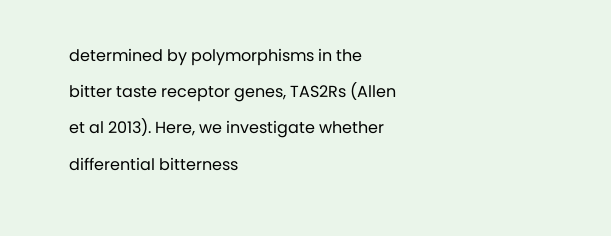determined by polymorphisms in the bitter taste receptor genes, TAS2Rs (Allen et al 2013). Here, we investigate whether differential bitterness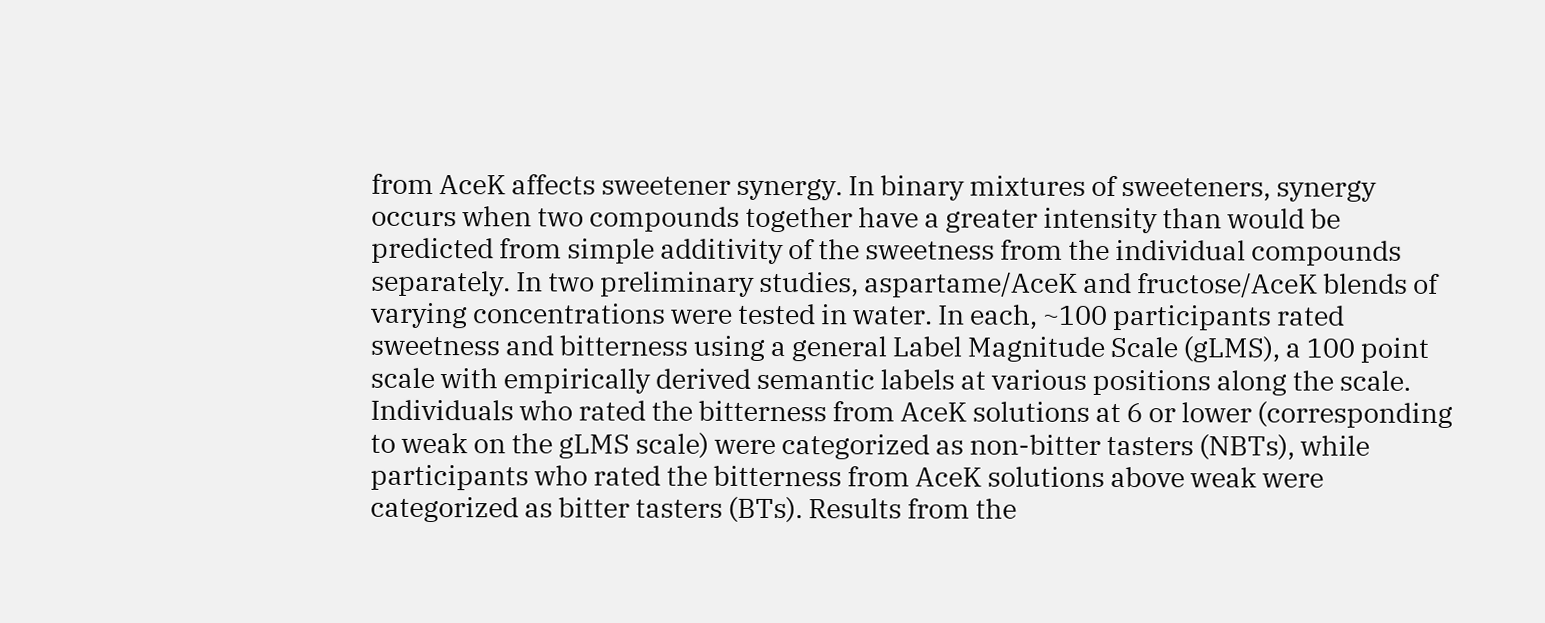from AceK affects sweetener synergy. In binary mixtures of sweeteners, synergy occurs when two compounds together have a greater intensity than would be predicted from simple additivity of the sweetness from the individual compounds separately. In two preliminary studies, aspartame/AceK and fructose/AceK blends of varying concentrations were tested in water. In each, ~100 participants rated sweetness and bitterness using a general Label Magnitude Scale (gLMS), a 100 point scale with empirically derived semantic labels at various positions along the scale. Individuals who rated the bitterness from AceK solutions at 6 or lower (corresponding to weak on the gLMS scale) were categorized as non-bitter tasters (NBTs), while participants who rated the bitterness from AceK solutions above weak were categorized as bitter tasters (BTs). Results from the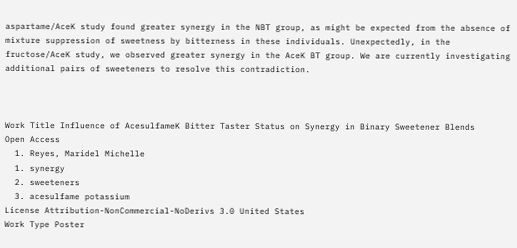aspartame/AceK study found greater synergy in the NBT group, as might be expected from the absence of mixture suppression of sweetness by bitterness in these individuals. Unexpectedly, in the fructose/AceK study, we observed greater synergy in the AceK BT group. We are currently investigating additional pairs of sweeteners to resolve this contradiction.



Work Title Influence of AcesulfameK Bitter Taster Status on Synergy in Binary Sweetener Blends
Open Access
  1. Reyes, Maridel Michelle
  1. synergy
  2. sweeteners
  3. acesulfame potassium
License Attribution-NonCommercial-NoDerivs 3.0 United States
Work Type Poster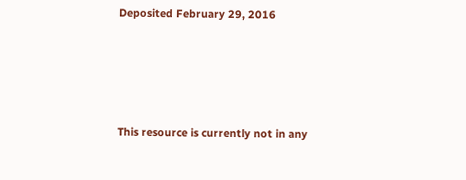Deposited February 29, 2016




This resource is currently not in any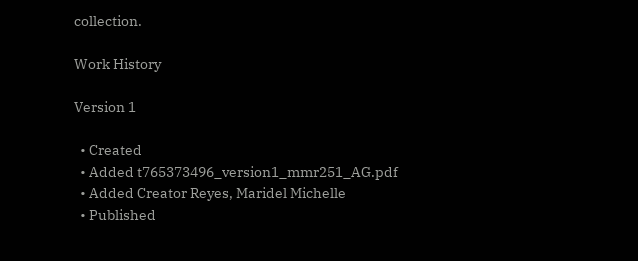collection.

Work History

Version 1

  • Created
  • Added t765373496_version1_mmr251_AG.pdf
  • Added Creator Reyes, Maridel Michelle
  • Published